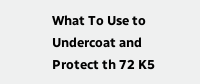What To Use to Undercoat and Protect th 72 K5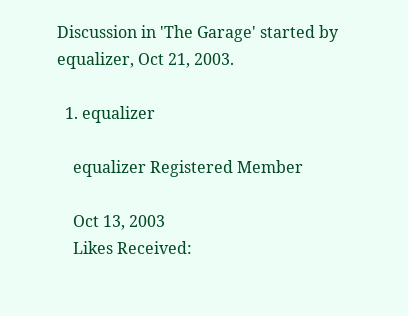Discussion in 'The Garage' started by equalizer, Oct 21, 2003.

  1. equalizer

    equalizer Registered Member

    Oct 13, 2003
    Likes Received: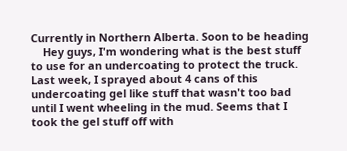Currently in Northern Alberta. Soon to be heading
    Hey guys, I'm wondering what is the best stuff to use for an undercoating to protect the truck. Last week, I sprayed about 4 cans of this undercoating gel like stuff that wasn't too bad until I went wheeling in the mud. Seems that I took the gel stuff off with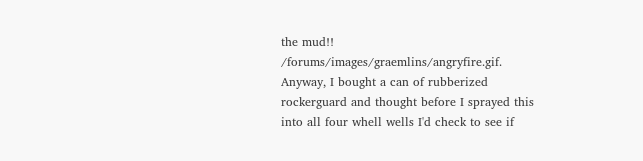the mud!! /forums/images/graemlins/angryfire.gif. Anyway, I bought a can of rubberized rockerguard and thought before I sprayed this into all four whell wells I'd check to see if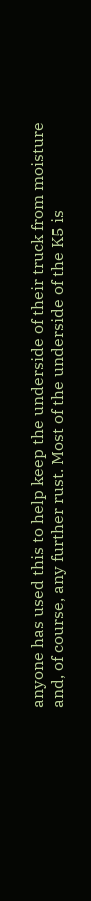anyone has used this to help keep the underside of their truck from moisture and, of course, any further rust. Most of the underside of the K5 is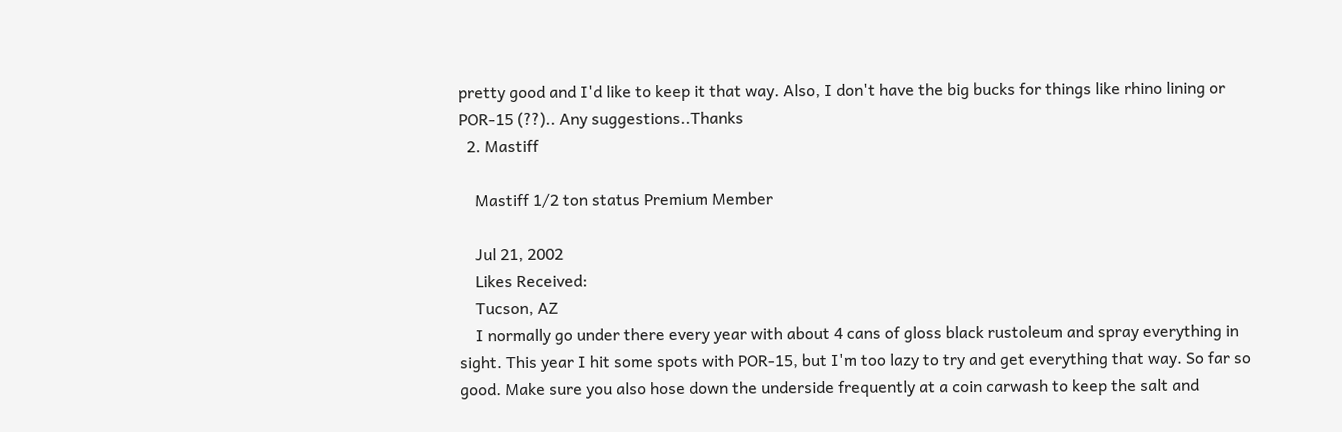pretty good and I'd like to keep it that way. Also, I don't have the big bucks for things like rhino lining or POR-15 (??).. Any suggestions..Thanks
  2. Mastiff

    Mastiff 1/2 ton status Premium Member

    Jul 21, 2002
    Likes Received:
    Tucson, AZ
    I normally go under there every year with about 4 cans of gloss black rustoleum and spray everything in sight. This year I hit some spots with POR-15, but I'm too lazy to try and get everything that way. So far so good. Make sure you also hose down the underside frequently at a coin carwash to keep the salt and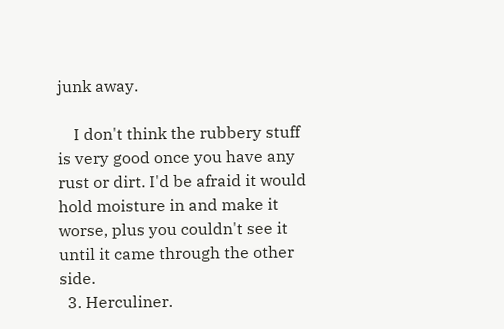junk away.

    I don't think the rubbery stuff is very good once you have any rust or dirt. I'd be afraid it would hold moisture in and make it worse, plus you couldn't see it until it came through the other side.
  3. Herculiner.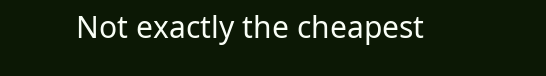Not exactly the cheapest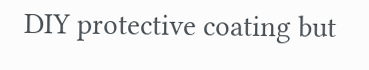DIY protective coating but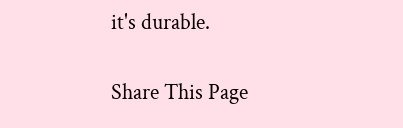it's durable.

Share This Page